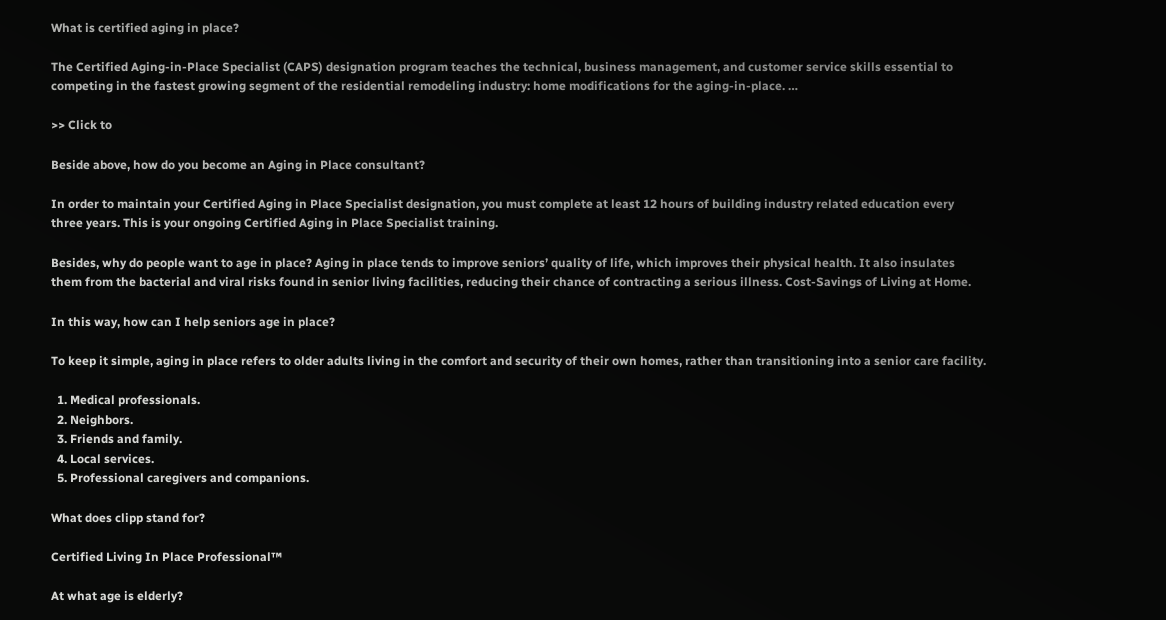What is certified aging in place?

The Certified Aging-in-Place Specialist (CAPS) designation program teaches the technical, business management, and customer service skills essential to competing in the fastest growing segment of the residential remodeling industry: home modifications for the aging-in-place. …

>> Click to

Beside above, how do you become an Aging in Place consultant?

In order to maintain your Certified Aging in Place Specialist designation, you must complete at least 12 hours of building industry related education every three years. This is your ongoing Certified Aging in Place Specialist training.

Besides, why do people want to age in place? Aging in place tends to improve seniors’ quality of life, which improves their physical health. It also insulates them from the bacterial and viral risks found in senior living facilities, reducing their chance of contracting a serious illness. Cost-Savings of Living at Home.

In this way, how can I help seniors age in place?

To keep it simple, aging in place refers to older adults living in the comfort and security of their own homes, rather than transitioning into a senior care facility.

  1. Medical professionals.
  2. Neighbors.
  3. Friends and family.
  4. Local services.
  5. Professional caregivers and companions.

What does clipp stand for?

Certified Living In Place Professional™

At what age is elderly?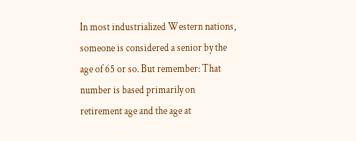In most industrialized Western nations, someone is considered a senior by the age of 65 or so. But remember: That number is based primarily on retirement age and the age at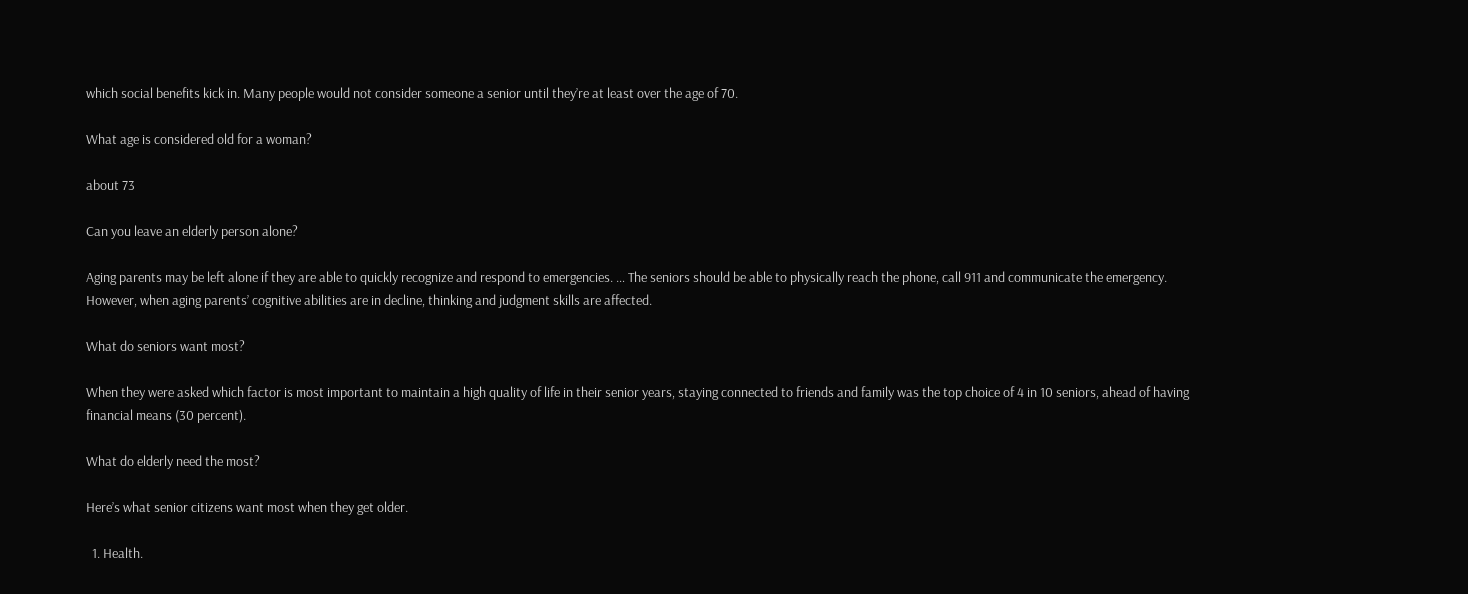which social benefits kick in. Many people would not consider someone a senior until they’re at least over the age of 70.

What age is considered old for a woman?

about 73

Can you leave an elderly person alone?

Aging parents may be left alone if they are able to quickly recognize and respond to emergencies. … The seniors should be able to physically reach the phone, call 911 and communicate the emergency. However, when aging parents’ cognitive abilities are in decline, thinking and judgment skills are affected.

What do seniors want most?

When they were asked which factor is most important to maintain a high quality of life in their senior years, staying connected to friends and family was the top choice of 4 in 10 seniors, ahead of having financial means (30 percent).

What do elderly need the most?

Here’s what senior citizens want most when they get older.

  1. Health.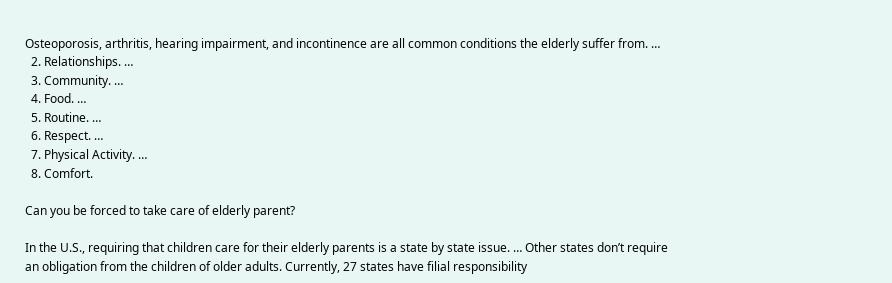Osteoporosis, arthritis, hearing impairment, and incontinence are all common conditions the elderly suffer from. …
  2. Relationships. …
  3. Community. …
  4. Food. …
  5. Routine. …
  6. Respect. …
  7. Physical Activity. …
  8. Comfort.

Can you be forced to take care of elderly parent?

In the U.S., requiring that children care for their elderly parents is a state by state issue. … Other states don’t require an obligation from the children of older adults. Currently, 27 states have filial responsibility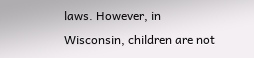laws. However, in Wisconsin, children are not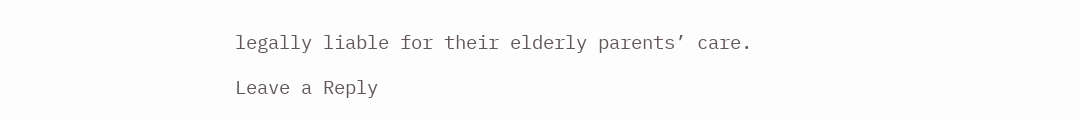legally liable for their elderly parents’ care.

Leave a Reply